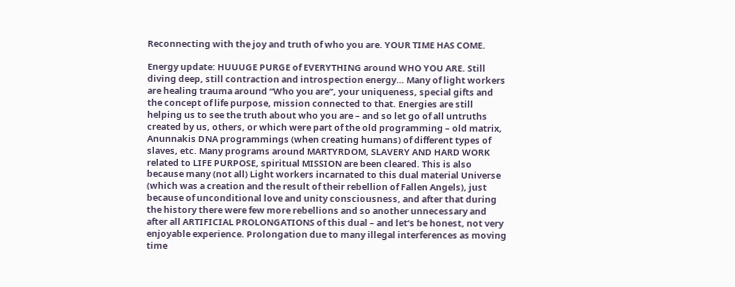Reconnecting with the joy and truth of who you are. YOUR TIME HAS COME.

Energy update: HUUUGE PURGE of EVERYTHING around WHO YOU ARE. Still diving deep, still contraction and introspection energy… Many of light workers are healing trauma around “Who you are”, your uniqueness, special gifts and the concept of life purpose, mission connected to that. Energies are still helping us to see the truth about who you are – and so let go of all untruths created by us, others, or which were part of the old programming – old matrix, Anunnakis DNA programmings (when creating humans) of different types of slaves, etc. Many programs around MARTYRDOM, SLAVERY AND HARD WORK related to LIFE PURPOSE, spiritual MISSION are been cleared. This is also because many (not all) Light workers incarnated to this dual material Universe (which was a creation and the result of their rebellion of Fallen Angels), just because of unconditional love and unity consciousness, and after that during the history there were few more rebellions and so another unnecessary and after all ARTIFICIAL PROLONGATIONS of this dual – and let’s be honest, not very enjoyable experience. Prolongation due to many illegal interferences as moving time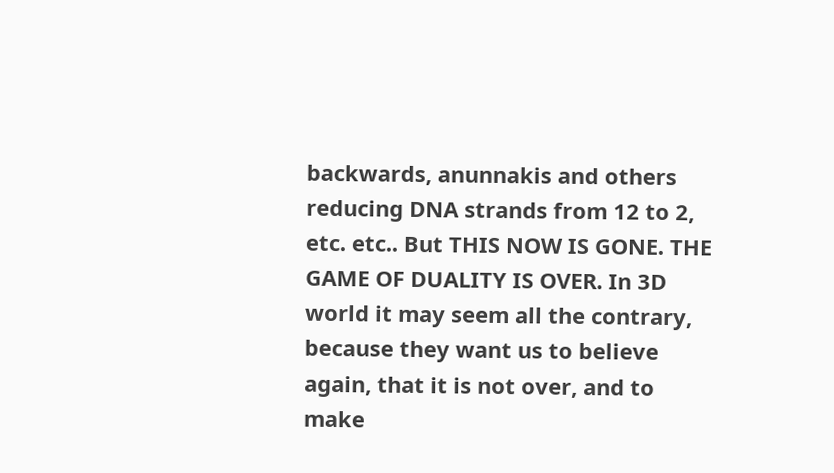backwards, anunnakis and others reducing DNA strands from 12 to 2, etc. etc.. But THIS NOW IS GONE. THE GAME OF DUALITY IS OVER. In 3D world it may seem all the contrary, because they want us to believe again, that it is not over, and to make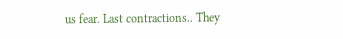us fear. Last contractions.. They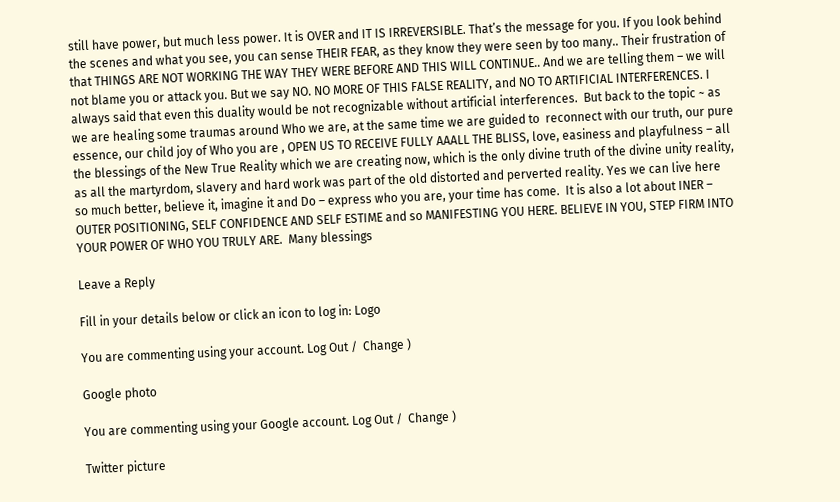still have power, but much less power. It is OVER and IT IS IRREVERSIBLE. That’s the message for you. If you look behind the scenes and what you see, you can sense THEIR FEAR, as they know they were seen by too many.. Their frustration of that THINGS ARE NOT WORKING THE WAY THEY WERE BEFORE AND THIS WILL CONTINUE.. And we are telling them – we will not blame you or attack you. But we say NO. NO MORE OF THIS FALSE REALITY, and NO TO ARTIFICIAL INTERFERENCES. I always said that even this duality would be not recognizable without artificial interferences.  But back to the topic ~ as we are healing some traumas around Who we are, at the same time we are guided to  reconnect with our truth, our pure essence, our child joy of Who you are , OPEN US TO RECEIVE FULLY AAALL THE BLISS, love, easiness and playfulness – all the blessings of the New True Reality which we are creating now, which is the only divine truth of the divine unity reality, as all the martyrdom, slavery and hard work was part of the old distorted and perverted reality. Yes we can live here so much better, believe it, imagine it and Do – express who you are, your time has come.  It is also a lot about INER – OUTER POSITIONING, SELF CONFIDENCE AND SELF ESTIME and so MANIFESTING YOU HERE. BELIEVE IN YOU, STEP FIRM INTO YOUR POWER OF WHO YOU TRULY ARE.  Many blessings

Leave a Reply

Fill in your details below or click an icon to log in: Logo

You are commenting using your account. Log Out /  Change )

Google photo

You are commenting using your Google account. Log Out /  Change )

Twitter picture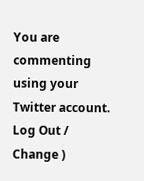You are commenting using your Twitter account. Log Out /  Change )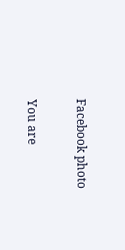Facebook photo

You are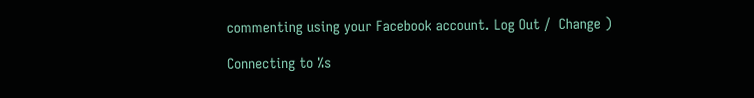commenting using your Facebook account. Log Out /  Change )

Connecting to %s